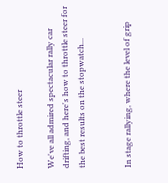How to throttle steer

We've all admired spectacular rally car drifting, and here's how to throttle steer for the best results on the stopwatch...


In stage rallying, where the level of grip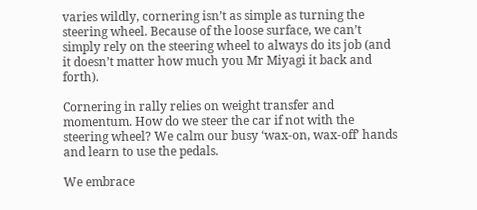varies wildly, cornering isn’t as simple as turning the steering wheel. Because of the loose surface, we can’t simply rely on the steering wheel to always do its job (and it doesn’t matter how much you Mr Miyagi it back and forth).

Cornering in rally relies on weight transfer and momentum. How do we steer the car if not with the steering wheel? We calm our busy ‘wax-on, wax-off’ hands and learn to use the pedals.

We embrace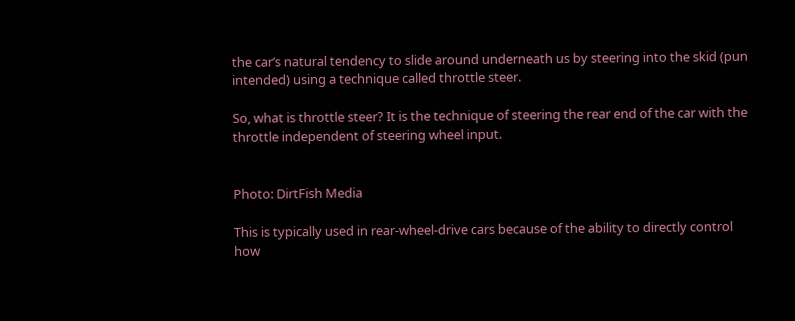the car’s natural tendency to slide around underneath us by steering into the skid (pun intended) using a technique called throttle steer.

So, what is throttle steer? It is the technique of steering the rear end of the car with the throttle independent of steering wheel input.


Photo: DirtFish Media

This is typically used in rear-wheel-drive cars because of the ability to directly control how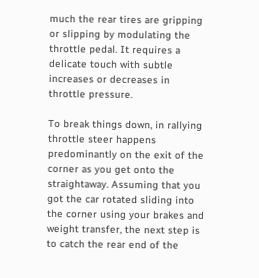much the rear tires are gripping or slipping by modulating the throttle pedal. It requires a delicate touch with subtle increases or decreases in throttle pressure.

To break things down, in rallying throttle steer happens predominantly on the exit of the corner as you get onto the straightaway. Assuming that you got the car rotated sliding into the corner using your brakes and weight transfer, the next step is to catch the rear end of the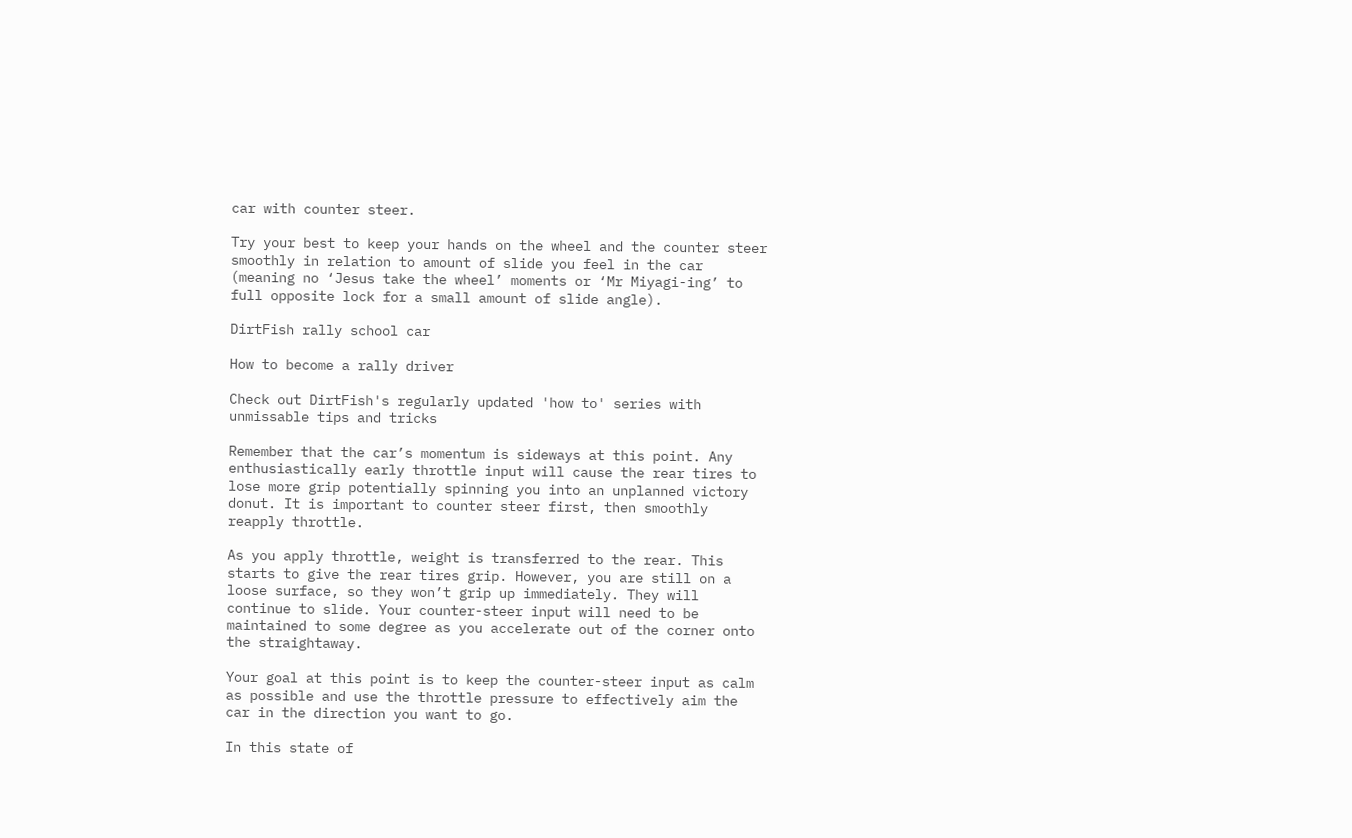car with counter steer.

Try your best to keep your hands on the wheel and the counter steer smoothly in relation to amount of slide you feel in the car (meaning no ‘Jesus take the wheel’ moments or ‘Mr Miyagi-ing’ to full opposite lock for a small amount of slide angle).

DirtFish rally school car

How to become a rally driver

Check out DirtFish's regularly updated 'how to' series with unmissable tips and tricks

Remember that the car’s momentum is sideways at this point. Any enthusiastically early throttle input will cause the rear tires to lose more grip potentially spinning you into an unplanned victory donut. It is important to counter steer first, then smoothly reapply throttle.

As you apply throttle, weight is transferred to the rear. This starts to give the rear tires grip. However, you are still on a loose surface, so they won’t grip up immediately. They will continue to slide. Your counter-steer input will need to be maintained to some degree as you accelerate out of the corner onto the straightaway.

Your goal at this point is to keep the counter-steer input as calm as possible and use the throttle pressure to effectively aim the car in the direction you want to go.

In this state of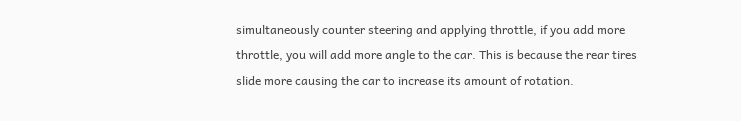simultaneously counter steering and applying throttle, if you add more throttle, you will add more angle to the car. This is because the rear tires slide more causing the car to increase its amount of rotation.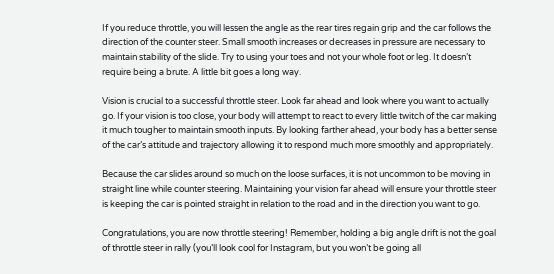If you reduce throttle, you will lessen the angle as the rear tires regain grip and the car follows the direction of the counter steer. Small smooth increases or decreases in pressure are necessary to maintain stability of the slide. Try to using your toes and not your whole foot or leg. It doesn’t require being a brute. A little bit goes a long way.

Vision is crucial to a successful throttle steer. Look far ahead and look where you want to actually go. If your vision is too close, your body will attempt to react to every little twitch of the car making it much tougher to maintain smooth inputs. By looking farther ahead, your body has a better sense of the car’s attitude and trajectory allowing it to respond much more smoothly and appropriately.

Because the car slides around so much on the loose surfaces, it is not uncommon to be moving in straight line while counter steering. Maintaining your vision far ahead will ensure your throttle steer is keeping the car is pointed straight in relation to the road and in the direction you want to go.

Congratulations, you are now throttle steering! Remember, holding a big angle drift is not the goal of throttle steer in rally (you’ll look cool for Instagram, but you won’t be going all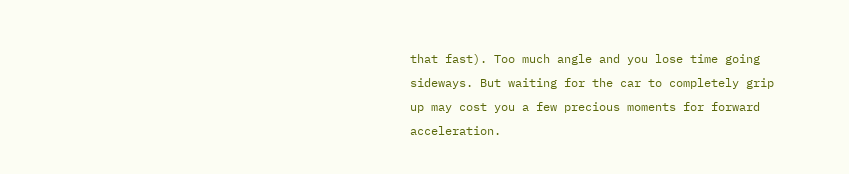that fast). Too much angle and you lose time going sideways. But waiting for the car to completely grip up may cost you a few precious moments for forward acceleration.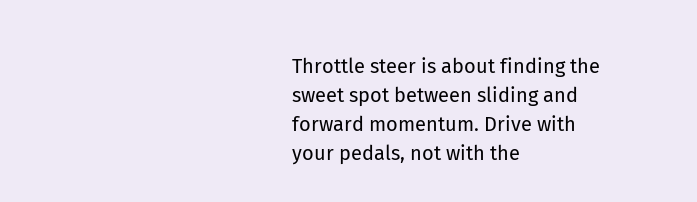Throttle steer is about finding the sweet spot between sliding and forward momentum. Drive with your pedals, not with the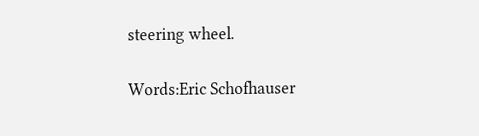steering wheel.

Words:Eric Schofhauser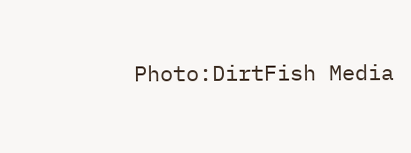Photo:DirtFish Media